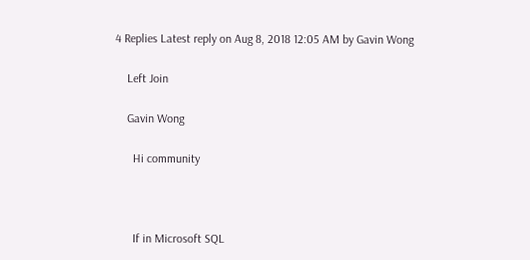4 Replies Latest reply on Aug 8, 2018 12:05 AM by Gavin Wong

    Left Join

    Gavin Wong

      Hi community



      If in Microsoft SQL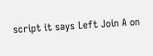script it says Left Join A on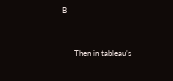B


      Then in tableau’s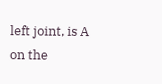left joint, is A on the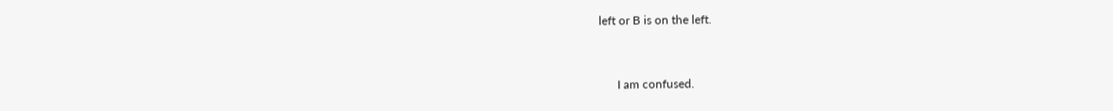left or B is on the left.


      I am confused.